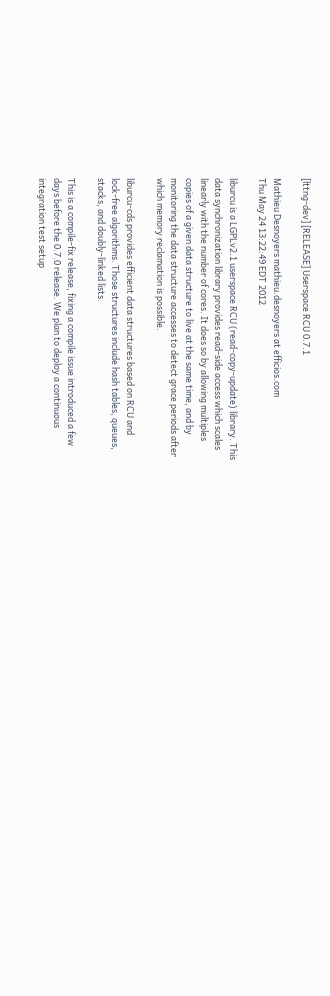[lttng-dev] [RELEASE] Userspace RCU 0.7.1

Mathieu Desnoyers mathieu.desnoyers at efficios.com
Thu May 24 13:22:49 EDT 2012

liburcu is a LGPLv2.1 userspace RCU (read-copy-update) library. This
data synchronization library provides read-side access which scales
linearly with the number of cores. It does so by allowing multiples
copies of a given data structure to live at the same time, and by
monitoring the data structure accesses to detect grace periods after
which memory reclamation is possible.

liburcu-cds provides efficient data structures based on RCU and
lock-free algorithms. Those structures include hash tables, queues,
stacks, and doubly-linked lists.

This is a compile-fix release, fixing a compile issue introduced a few
days before the 0.7.0 release. We plan to deploy a continuous
integration test setup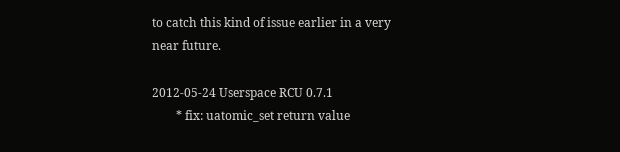to catch this kind of issue earlier in a very
near future.

2012-05-24 Userspace RCU 0.7.1
        * fix: uatomic_set return value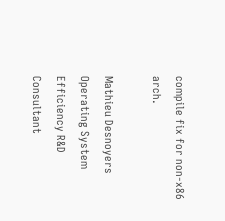compile fix for non-x86 arch.

Mathieu Desnoyers
Operating System Efficiency R&D Consultant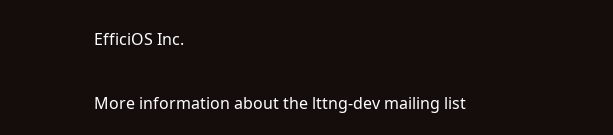EfficiOS Inc.

More information about the lttng-dev mailing list